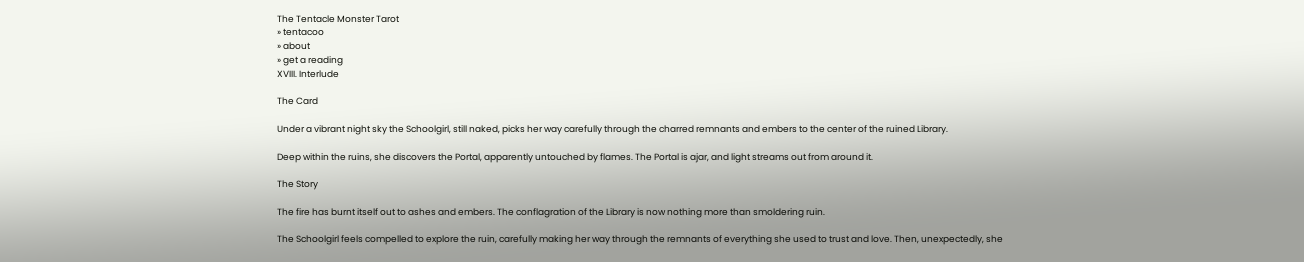The Tentacle Monster Tarot
» tentacoo
» about
» get a reading
XVIII. Interlude

The Card

Under a vibrant night sky the Schoolgirl, still naked, picks her way carefully through the charred remnants and embers to the center of the ruined Library.

Deep within the ruins, she discovers the Portal, apparently untouched by flames. The Portal is ajar, and light streams out from around it.

The Story

The fire has burnt itself out to ashes and embers. The conflagration of the Library is now nothing more than smoldering ruin.

The Schoolgirl feels compelled to explore the ruin, carefully making her way through the remnants of everything she used to trust and love. Then, unexpectedly, she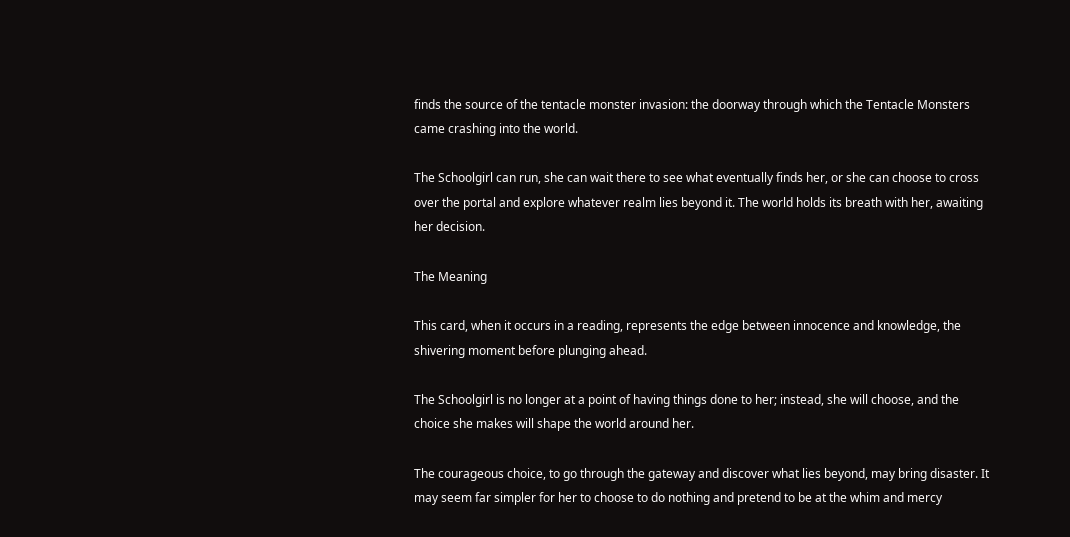finds the source of the tentacle monster invasion: the doorway through which the Tentacle Monsters came crashing into the world.

The Schoolgirl can run, she can wait there to see what eventually finds her, or she can choose to cross over the portal and explore whatever realm lies beyond it. The world holds its breath with her, awaiting her decision.

The Meaning

This card, when it occurs in a reading, represents the edge between innocence and knowledge, the shivering moment before plunging ahead.

The Schoolgirl is no longer at a point of having things done to her; instead, she will choose, and the choice she makes will shape the world around her.

The courageous choice, to go through the gateway and discover what lies beyond, may bring disaster. It may seem far simpler for her to choose to do nothing and pretend to be at the whim and mercy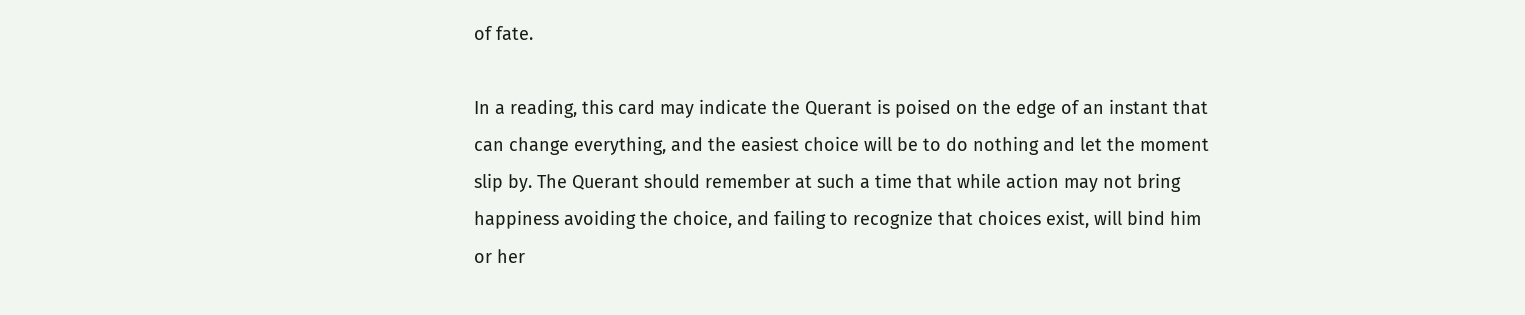of fate.

In a reading, this card may indicate the Querant is poised on the edge of an instant that can change everything, and the easiest choice will be to do nothing and let the moment slip by. The Querant should remember at such a time that while action may not bring happiness avoiding the choice, and failing to recognize that choices exist, will bind him or her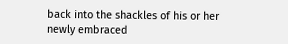back into the shackles of his or her newly embraced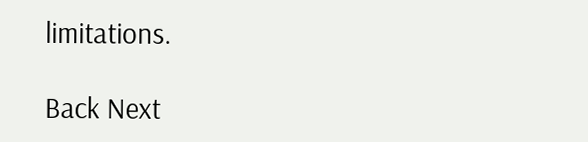limitations.

Back Next